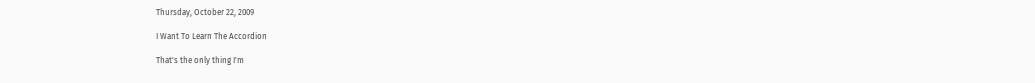Thursday, October 22, 2009

I Want To Learn The Accordion

That's the only thing I'm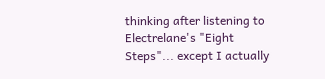thinking after listening to Electrelane's "Eight Steps"... except I actually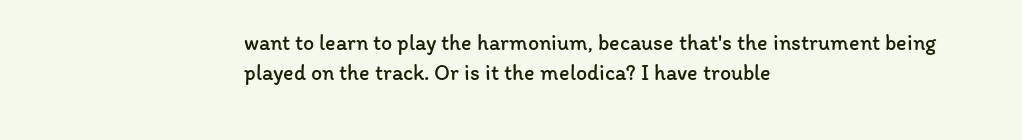want to learn to play the harmonium, because that's the instrument being played on the track. Or is it the melodica? I have trouble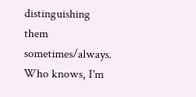distinguishing them sometimes/always. Who knows, I'm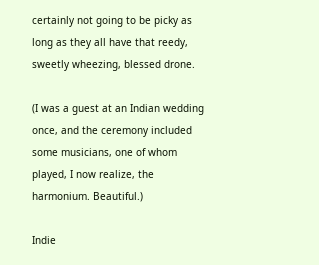certainly not going to be picky as long as they all have that reedy, sweetly wheezing, blessed drone.

(I was a guest at an Indian wedding once, and the ceremony included some musicians, one of whom played, I now realize, the harmonium. Beautiful.)

Indie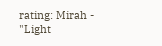rating: Mirah - "Light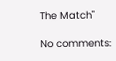The Match"

No comments: